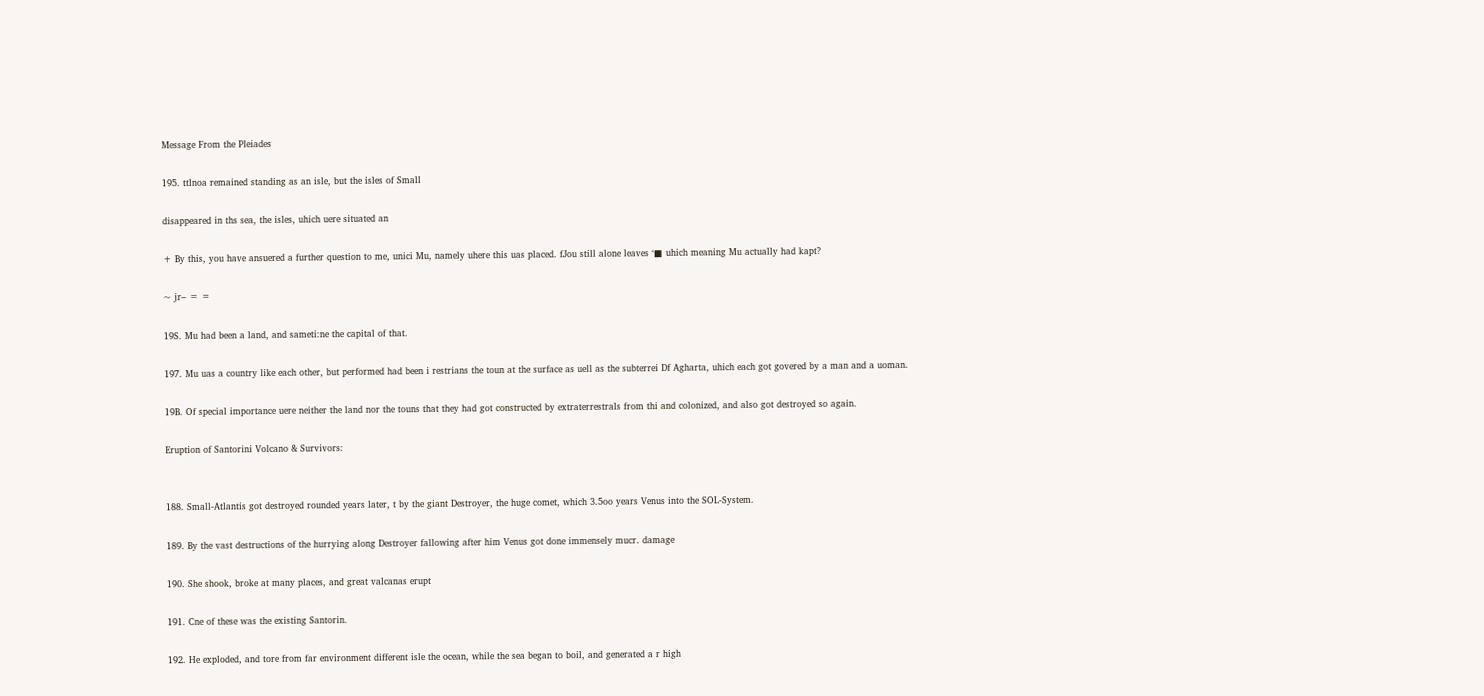Message From the Pleiades

195. ttlnoa remained standing as an isle, but the isles of Small

disappeared in ths sea, the isles, uhich uere situated an

+ By this, you have ansuered a further question to me, unici Mu, namely uhere this uas placed. fJou still alone leaves ‘■ uhich meaning Mu actually had kapt?

~ jr– = =

19S. Mu had been a land, and sameti:ne the capital of that.

197. Mu uas a country like each other, but performed had been i restrians the toun at the surface as uell as the subterrei Df Agharta, uhich each got govered by a man and a uoman.

19B. Of special importance uere neither the land nor the touns that they had got constructed by extraterrestrals from thi and colonized, and also got destroyed so again.

Eruption of Santorini Volcano & Survivors:


188. Small-Atlantis got destroyed rounded years later, t by the giant Destroyer, the huge comet, which 3.5oo years Venus into the SOL-System.

189. By the vast destructions of the hurrying along Destroyer fallowing after him Venus got done immensely mucr. damage

190. She shook, broke at many places, and great valcanas erupt

191. Cne of these was the existing Santorin.

192. He exploded, and tore from far environment different isle the ocean, while the sea began to boil, and generated a r high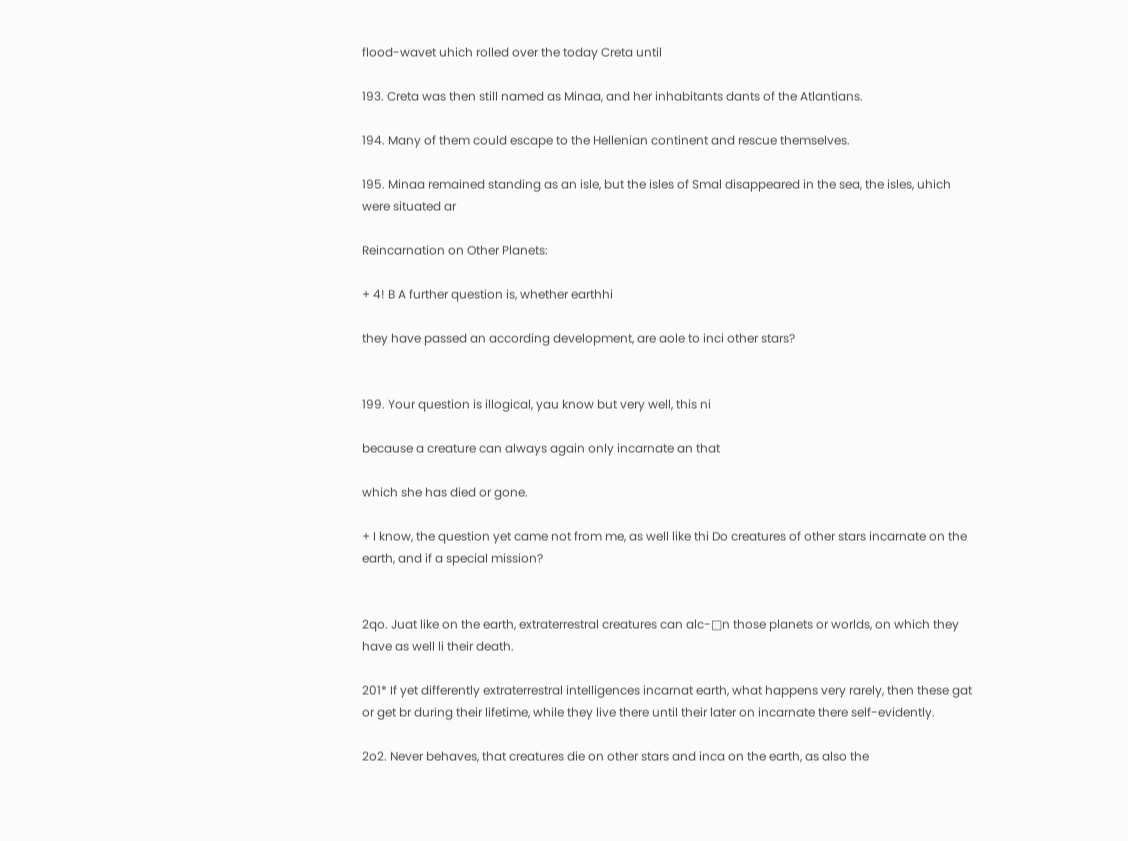flood-wavet uhich rolled over the today Creta until

193. Creta was then still named as Minaa, and her inhabitants dants of the Atlantians.

194. Many of them could escape to the Hellenian continent and rescue themselves.

195. Minaa remained standing as an isle, but the isles of Smal disappeared in the sea, the isles, uhich were situated ar

Reincarnation on Other Planets:

+ 4! B A further question is, whether earthhi

they have passed an according development, are aole to inci other stars?


199. Your question is illogical, yau know but very well, this ni

because a creature can always again only incarnate an that

which she has died or gone.

+ I know, the question yet came not from me, as well like thi Do creatures of other stars incarnate on the earth, and if a special mission?


2qo. Juat like on the earth, extraterrestral creatures can alc-□n those planets or worlds, on which they have as well li their death.

201* If yet differently extraterrestral intelligences incarnat earth, what happens very rarely, then these gat or get br during their lifetime, while they live there until their later on incarnate there self-evidently.

2o2. Never behaves, that creatures die on other stars and inca on the earth, as also the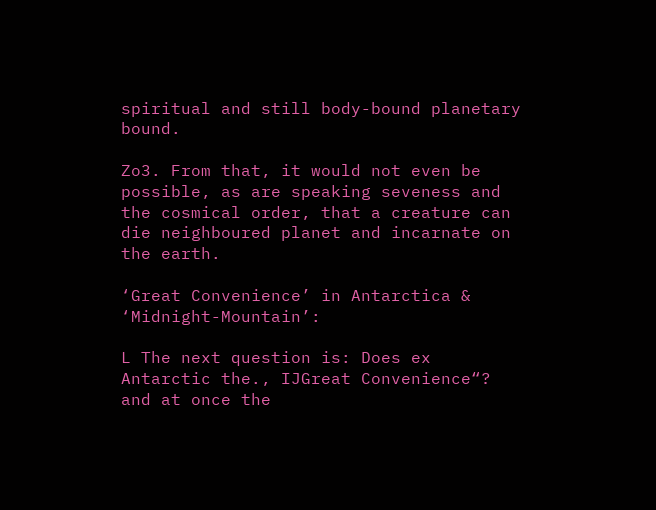spiritual and still body-bound planetary bound.

Zo3. From that, it would not even be possible, as are speaking seveness and the cosmical order, that a creature can die neighboured planet and incarnate on the earth.

‘Great Convenience’ in Antarctica & ‘Midnight-Mountain’:

L The next question is: Does ex Antarctic the., IJGreat Convenience“? and at once the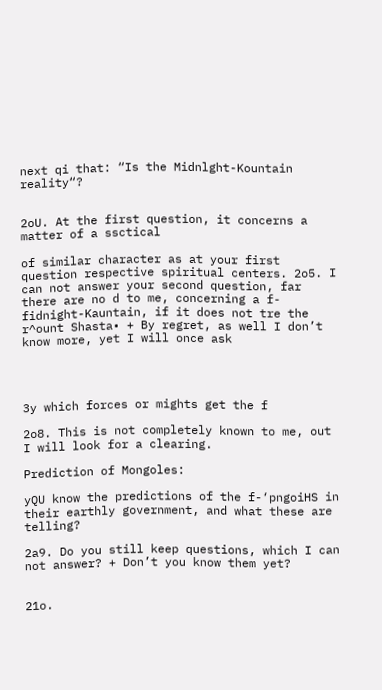next qi that: “Is the Midnlght-Kountain reality“?


2oU. At the first question, it concerns a matter of a ssctical

of similar character as at your first question respective spiritual centers. 2o5. I can not answer your second question, far there are no d to me, concerning a f-fidnight-Kauntain, if it does not tre the r^ount Shasta• + By regret, as well I don’t know more, yet I will once ask




3y which forces or mights get the f

2o8. This is not completely known to me, out I will look for a clearing.

Prediction of Mongoles:

yQU know the predictions of the f-‘pngoiHS in their earthly government, and what these are telling?

2a9. Do you still keep questions, which I can not answer? + Don’t you know them yet?


21o.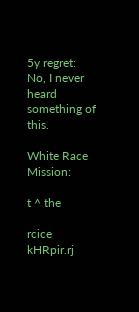5y regret: No, I never heard something of this.

White Race Mission:

t ^ the

rcice kHRpir.rj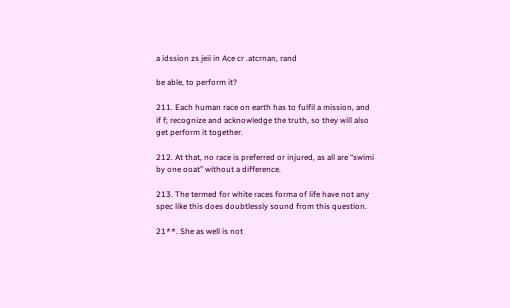a idssion zs jeii in Ace cr .atcrnan, rand

be able, to perform it?

211. Each human race on earth has to fulfil a mission, and if f; recognize and acknowledge the truth, so they will also get perform it together.

212. At that, no race is preferred or injured, as all are “swimi by one ooat” without a difference.

213. The termed for white races forma of life have not any spec like this does doubtlessly sound from this question.

21**. She as well is not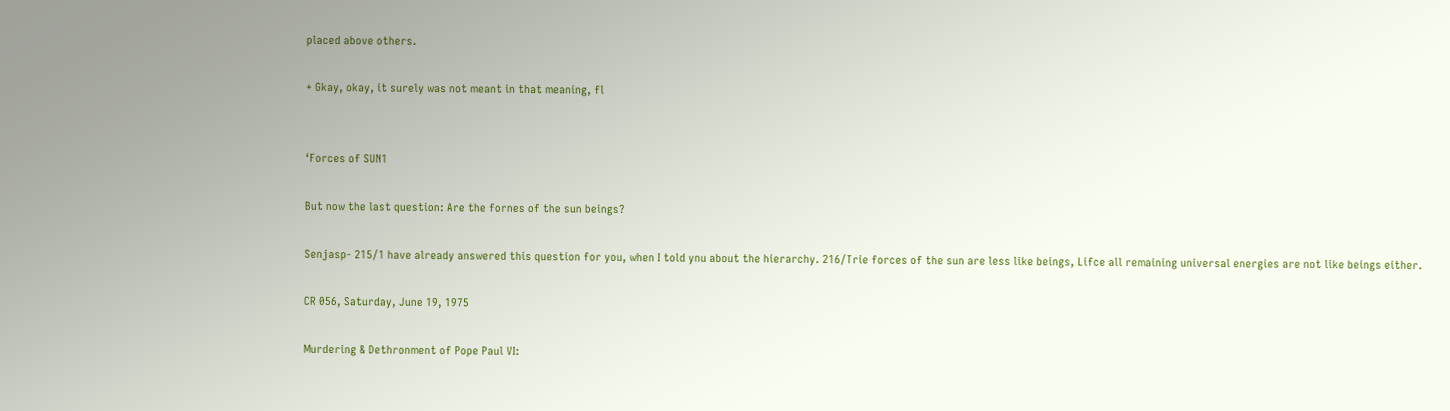placed above others.

+ Gkay, okay, it surely was not meant in that meaning, fl


‘Forces of SUN1

But now the last question: Are the fornes of the sun beings?

Senjasp- 215/1 have already answered this question for you, when I told ynu about the hierarchy. 216/Trie forces of the sun are less like beings, Lifce all remaining universal energies are not like beings either.

CR 056, Saturday, June 19, 1975

Murdering & Dethronment of Pope Paul VI: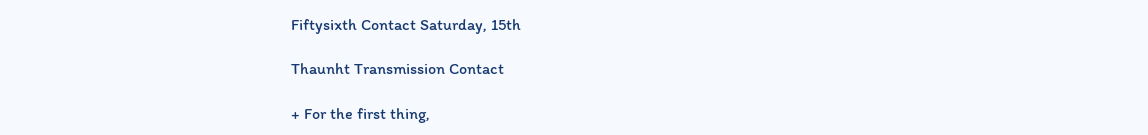Fiftysixth Contact Saturday, 15th

Thaunht Transmission Contact

+ For the first thing,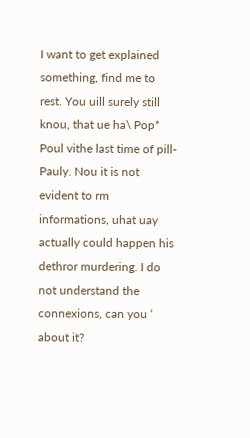I want to get explained something, find me to rest. You uill surely still knou, that ue ha\ Pop* Poul vithe last time of pill-Pauly. Nou it is not evident to rm informations, uhat uay actually could happen his dethror murdering. I do not understand the connexions, can you ‘ about it?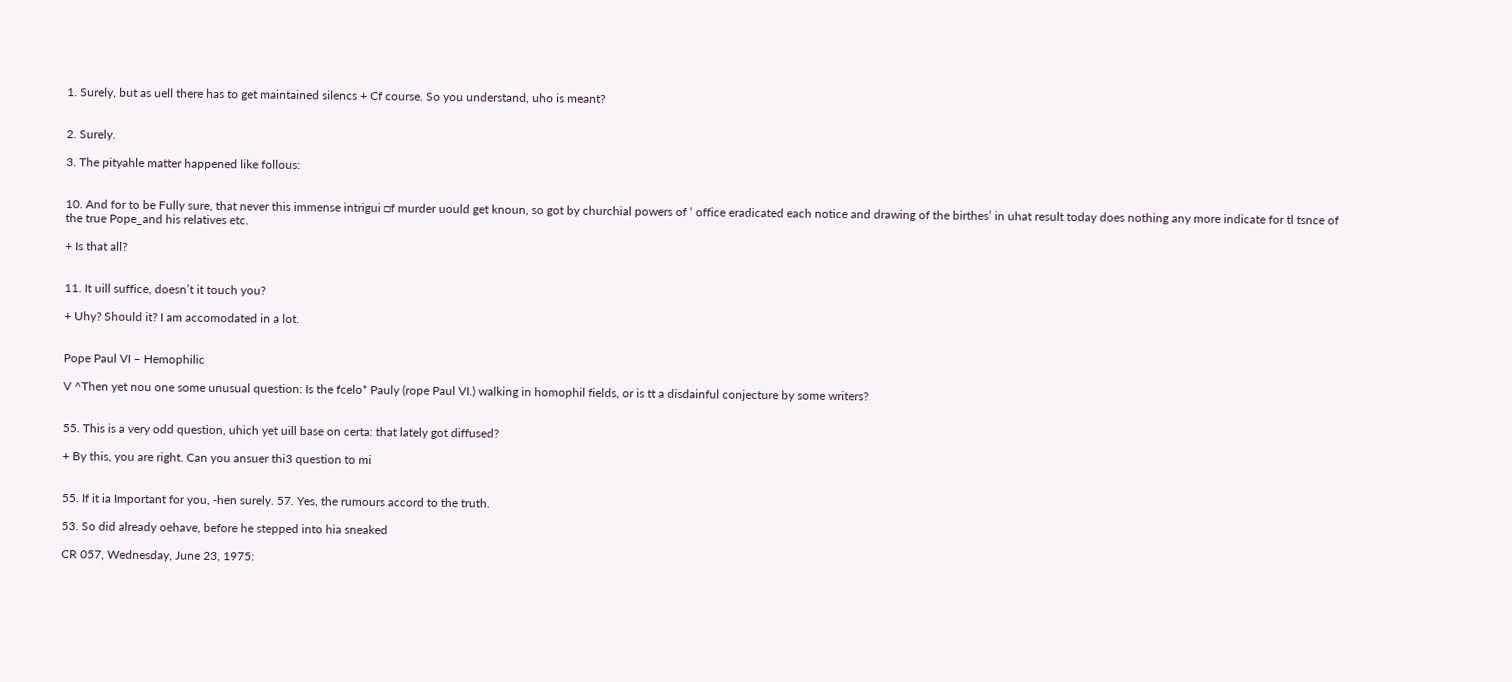1. Surely, but as uell there has to get maintained silencs + Cf course. So you understand, uho is meant?


2. Surely.

3. The pityahle matter happened like follous:


10. And for to be Fully sure, that never this immense intrigui □f murder uould get knoun, so got by churchial powers of ‘ office eradicated each notice and drawing of the birthes’ in uhat result today does nothing any more indicate for tl tsnce of the true Pope_and his relatives etc.

+ Is that all?


11. It uill suffice, doesn’t it touch you?

+ Uhy? Should it? I am accomodated in a lot.


Pope Paul VI – Hemophilic

V ^Then yet nou one some unusual question: Is the fcelo* Pauly (rope Paul VI.) walking in homophil fields, or is tt a disdainful conjecture by some writers?


55. This is a very odd question, uhich yet uill base on certa: that lately got diffused?

+ By this, you are right. Can you ansuer thi3 question to mi


55. If it ia Important for you, -hen surely. 57. Yes, the rumours accord to the truth.

53. So did already oehave, before he stepped into hia sneaked

CR 057, Wednesday, June 23, 1975: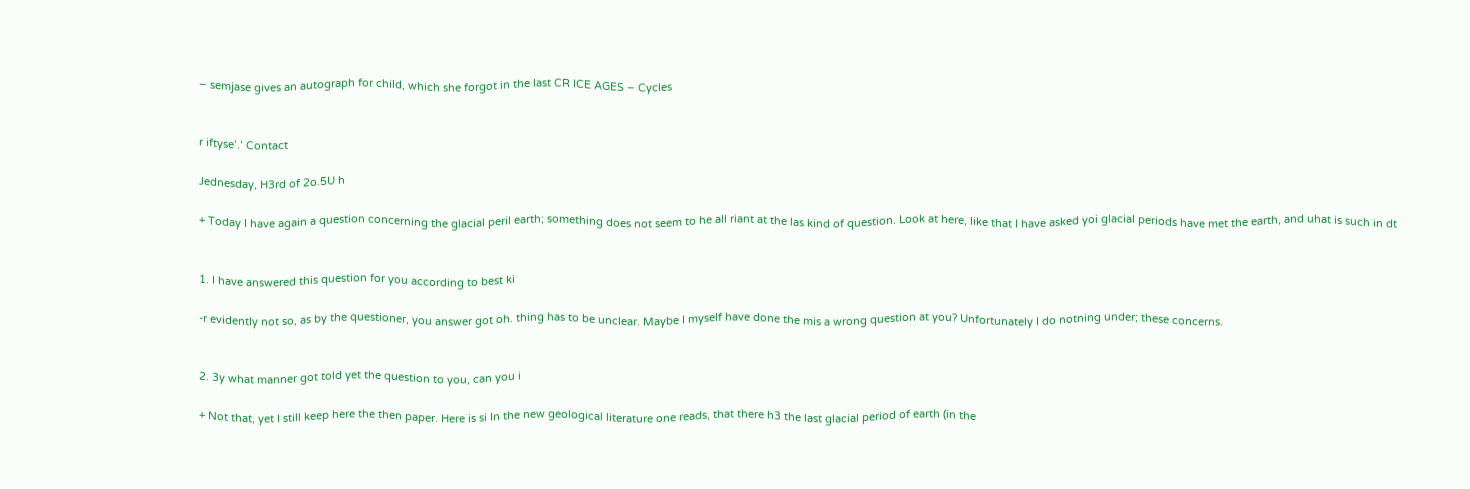– semjase gives an autograph for child, which she forgot in the last CR ICE AGES – Cycles


r iftyse’.’ Contact

Jednesday, H3rd of 2o.5U h

+ Today I have again a question concerning the glacial peril earth; something does not seem to he all riant at the las kind of question. Look at here, like that I have asked yoi glacial periods have met the earth, and uhat is such in dt


1. I have answered this question for you according to best ki

-r evidently not so, as by the questioner, you answer got oh. thing has to be unclear. Maybe I myself have done the mis a wrong question at you? Unfortunately I do notning under; these concerns.


2. 3y what manner got told yet the question to you, can you i

+ Not that, yet I still keep here the then paper. Here is si In the new geological literature one reads, that there h3 the last glacial period of earth (in the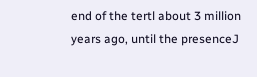end of the tertl about 3 million years ago, until the presenceJ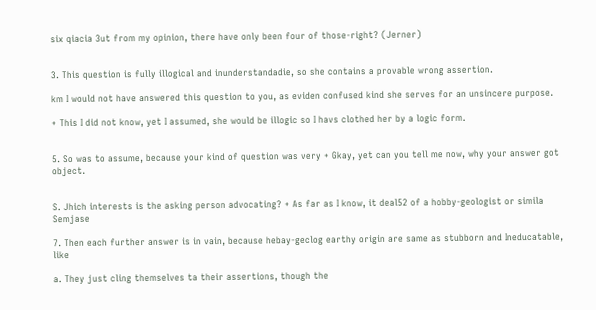six qiacia 3ut from my opinion, there have only been four of those-right? (Jerner)


3. This question is fully illogical and inunderstandadie, so she contains a provable wrong assertion.

km I would not have answered this question to you, as eviden confused kind she serves for an unsincere purpose.

+ This I did not know, yet I assumed, she would be illogic so I havs clothed her by a logic form.


5. So was to assume, because your kind of question was very + Gkay, yet can you tell me now, why your answer got object.


S. Jhich interests is the asking person advocating? + As far as I know, it deal52 of a hobby-geologist or simila Semjase

7. Then each further answer is in vain, because hebay-geclog earthy origin are same as stubborn and Ineducatable, like

a. They just cling themselves ta their assertions, though the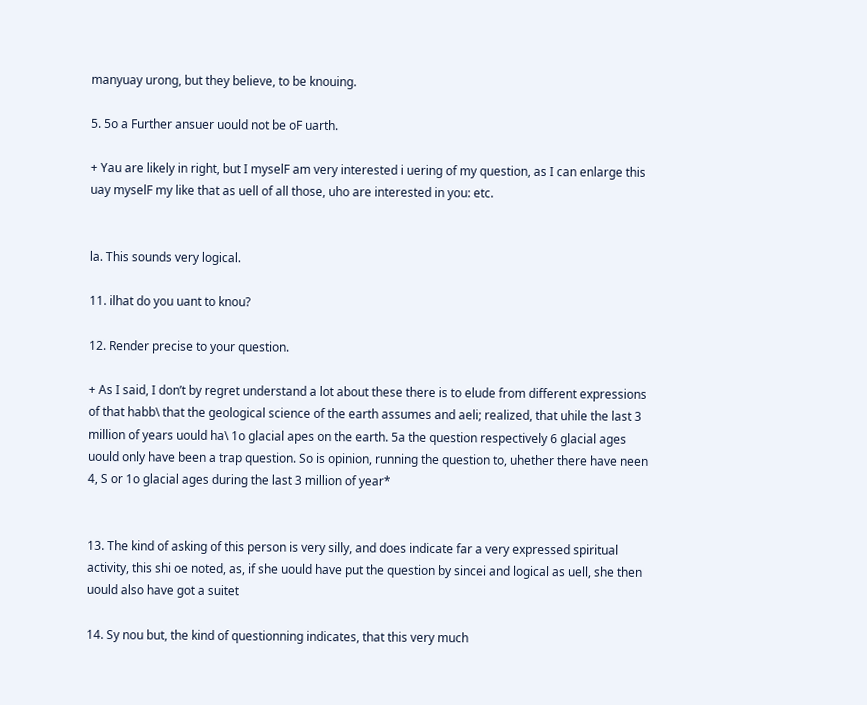manyuay urong, but they believe, to be knouing.

5. 5o a Further ansuer uould not be oF uarth.

+ Yau are likely in right, but I myselF am very interested i uering of my question, as I can enlarge this uay myselF my like that as uell of all those, uho are interested in you: etc.


la. This sounds very logical.

11. ilhat do you uant to knou?

12. Render precise to your question.

+ As I said, I don’t by regret understand a lot about these there is to elude from different expressions of that habb\ that the geological science of the earth assumes and aeli; realized, that uhile the last 3 million of years uould ha\ 1o glacial apes on the earth. 5a the question respectively 6 glacial ages uould only have been a trap question. So is opinion, running the question to, uhether there have neen 4, S or 1o glacial ages during the last 3 million of year*


13. The kind of asking of this person is very silly, and does indicate far a very expressed spiritual activity, this shi oe noted, as, if she uould have put the question by sincei and logical as uell, she then uould also have got a suitet

14. Sy nou but, the kind of questionning indicates, that this very much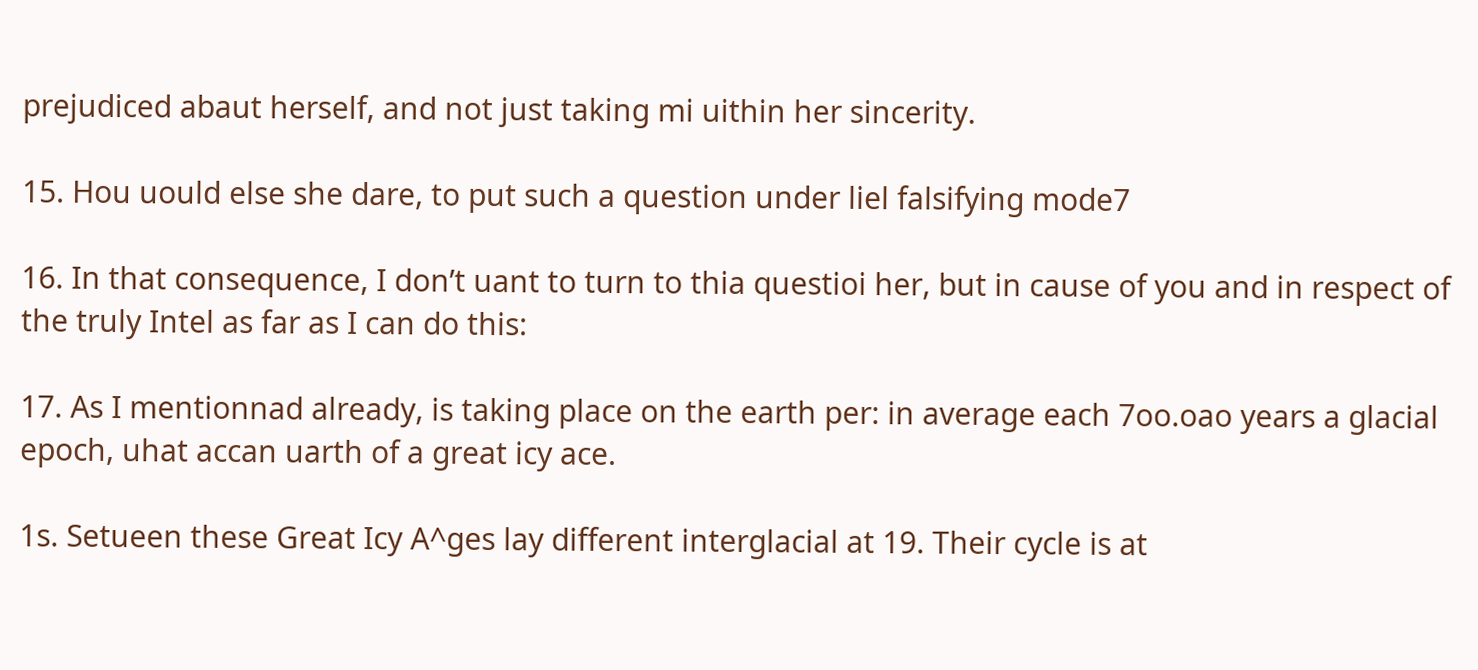prejudiced abaut herself, and not just taking mi uithin her sincerity.

15. Hou uould else she dare, to put such a question under liel falsifying mode7

16. In that consequence, I don’t uant to turn to thia questioi her, but in cause of you and in respect of the truly Intel as far as I can do this:

17. As I mentionnad already, is taking place on the earth per: in average each 7oo.oao years a glacial epoch, uhat accan uarth of a great icy ace.

1s. Setueen these Great Icy A^ges lay different interglacial at 19. Their cycle is at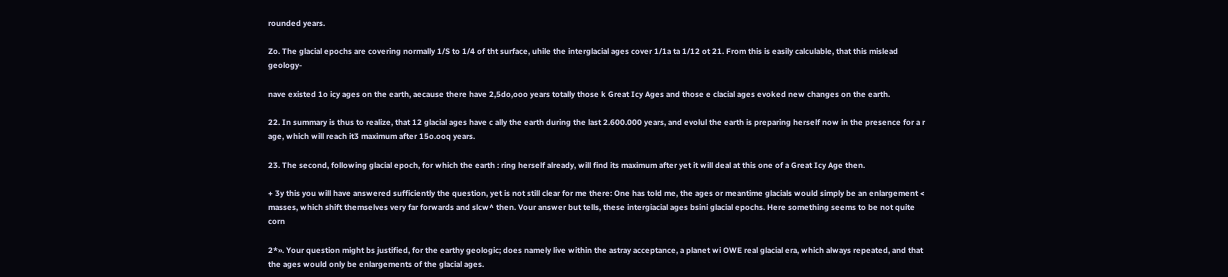rounded years.

Zo. The glacial epochs are covering normally 1/S to 1/4 of tht surface, uhile the interglacial ages cover 1/1a ta 1/12 ot 21. From this is easily calculable, that this mislead geology-

nave existed 1o icy ages on the earth, aecause there have 2,5do,ooo years totally those k Great Icy Ages and those e clacial ages evoked new changes on the earth.

22. In summary is thus to realize, that 12 glacial ages have c ally the earth during the last 2.600.000 years, and evolul the earth is preparing herself now in the presence for a r age, which will reach it3 maximum after 15o.ooq years.

23. The second, following glacial epoch, for which the earth : ring herself already, will find its maximum after yet it will deal at this one of a Great Icy Age then.

+ 3y this you will have answered sufficiently the question, yet is not still clear for me there: One has told me, the ages or meantime glacials would simply be an enlargement < masses, which shift themselves very far forwards and slcw^ then. Vour answer but tells, these intergiacial ages bsini glacial epochs. Here something seems to be not quite corn

2*». Your question might bs justified, for the earthy geologic; does namely live within the astray acceptance, a planet wi OWE real glacial era, which always repeated, and that the ages would only be enlargements of the glacial ages.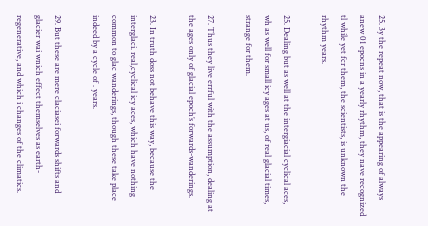25. 3y the repeat now, that is the appearing of always anew 01 epocns in a yearly rhythm, they nave recognized tl while yet fcr them, the scientists, is unknown the rhythm years.

25. Dealing but as well at the intergiacial cyclical aces, wh as well for small icy ages at us, of real glacial times, strange for them.

27. Thus they live errful with the assumption, dealing at the ages only of glacial epoch’s forwards-wanderings.

23. In truth doss not behave this way, because the interglaci. real,cyclical icy aces, which have nothing common to glac wanderings, though these take place indeed by a cycle of . years.

29. But these are mere claciasei forwards shifts and glacier wai wnich effect themselves as earth-regenerative, and which i changes of the climatics.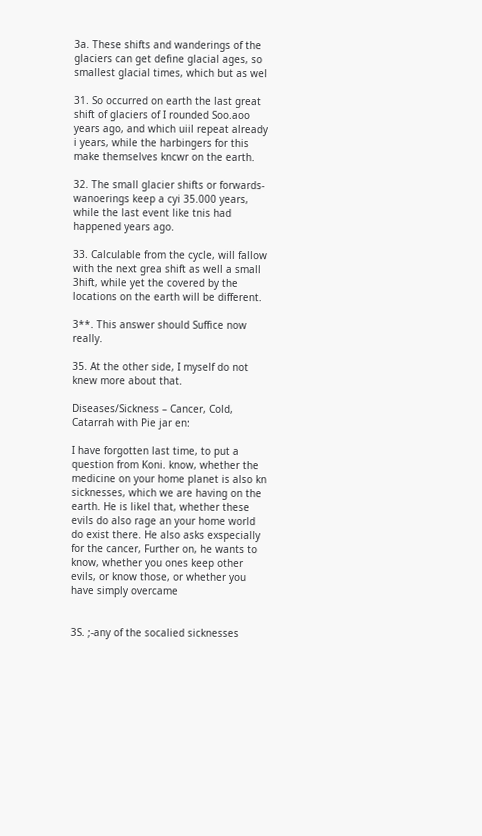3a. These shifts and wanderings of the glaciers can get define glacial ages, so smallest glacial times, which but as wel

31. So occurred on earth the last great shift of glaciers of I rounded Soo.aoo years ago, and which uiil repeat already i years, while the harbingers for this make themselves kncwr on the earth.

32. The small glacier shifts or forwards-wanoerings keep a cyi 35.000 years, while the last event like tnis had happened years ago.

33. Calculable from the cycle, will fallow with the next grea shift as well a small 3hift, while yet the covered by the locations on the earth will be different.

3**. This answer should Suffice now really.

35. At the other side, I myself do not knew more about that.

Diseases/Sickness – Cancer, Cold, Catarrah with Pie jar en:

I have forgotten last time, to put a question from Koni. know, whether the medicine on your home planet is also kn sicknesses, which we are having on the earth. He is likel that, whether these evils do also rage an your home world do exist there. He also asks exspecially for the cancer, Further on, he wants to know, whether you ones keep other evils, or know those, or whether you have simply overcame


3S. ;-any of the socalied sicknesses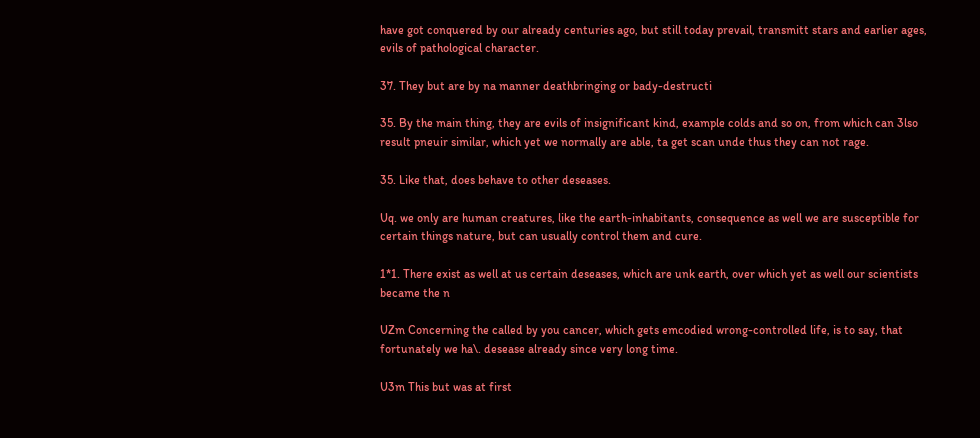have got conquered by our already centuries ago, but still today prevail, transmitt stars and earlier ages, evils of pathological character.

37. They but are by na manner deathbringing or bady-destructi

35. By the main thing, they are evils of insignificant kind, example colds and so on, from which can 3lso result pneuir similar, which yet we normally are able, ta get scan unde thus they can not rage.

35. Like that, does behave to other deseases.

Uq. we only are human creatures, like the earth-inhabitants, consequence as well we are susceptible for certain things nature, but can usually control them and cure.

1*1. There exist as well at us certain deseases, which are unk earth, over which yet as well our scientists became the n

UZm Concerning the called by you cancer, which gets emcodied wrong-controlled life, is to say, that fortunately we ha\. desease already since very long time.

U3m This but was at first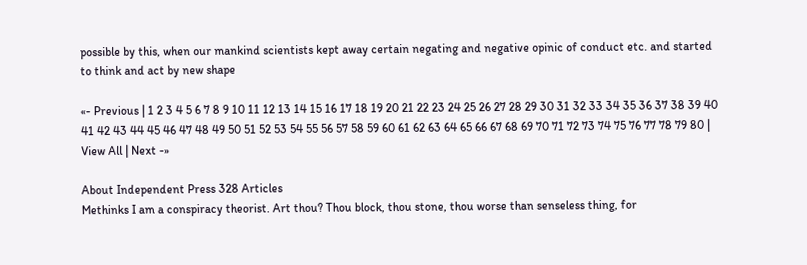possible by this, when our mankind scientists kept away certain negating and negative opinic of conduct etc. and started to think and act by new shape

«- Previous | 1 2 3 4 5 6 7 8 9 10 11 12 13 14 15 16 17 18 19 20 21 22 23 24 25 26 27 28 29 30 31 32 33 34 35 36 37 38 39 40 41 42 43 44 45 46 47 48 49 50 51 52 53 54 55 56 57 58 59 60 61 62 63 64 65 66 67 68 69 70 71 72 73 74 75 76 77 78 79 80 | View All | Next -»

About Independent Press 328 Articles
Methinks I am a conspiracy theorist. Art thou? Thou block, thou stone, thou worse than senseless thing, for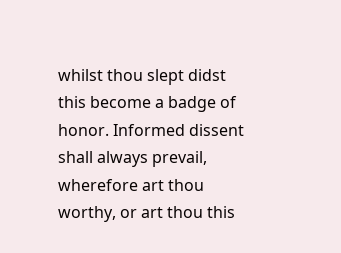whilst thou slept didst this become a badge of honor. Informed dissent shall always prevail, wherefore art thou worthy, or art thou this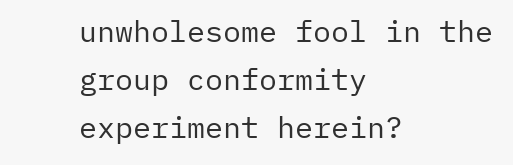unwholesome fool in the group conformity experiment herein?